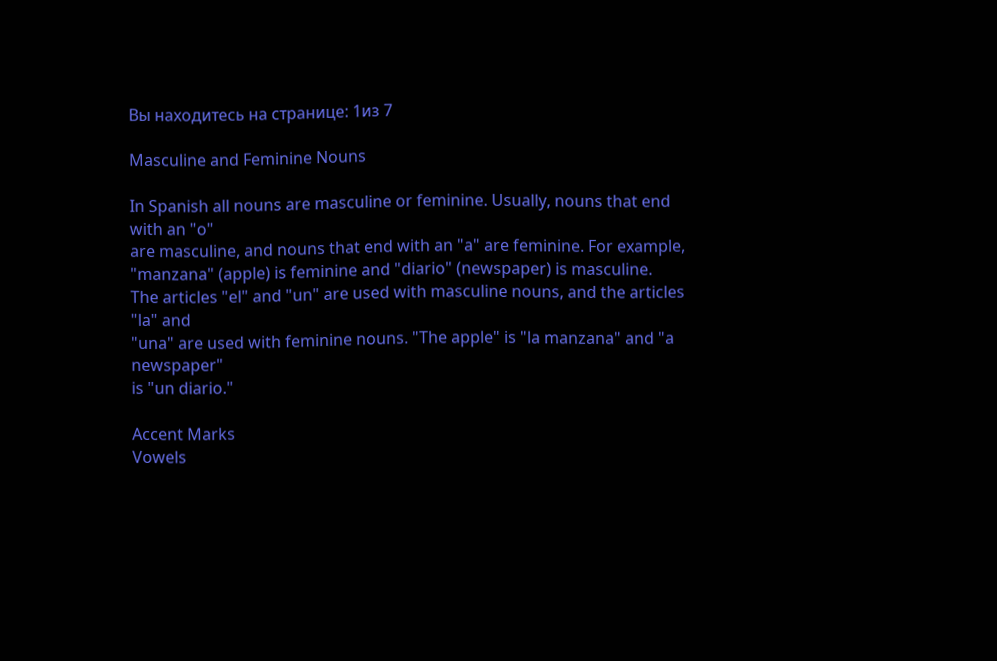Вы находитесь на странице: 1из 7

Masculine and Feminine Nouns

In Spanish all nouns are masculine or feminine. Usually, nouns that end with an "o"
are masculine, and nouns that end with an "a" are feminine. For example,
"manzana" (apple) is feminine and "diario" (newspaper) is masculine.
The articles "el" and "un" are used with masculine nouns, and the articles "la" and
"una" are used with feminine nouns. "The apple" is "la manzana" and "a newspaper"
is "un diario."

Accent Marks
Vowels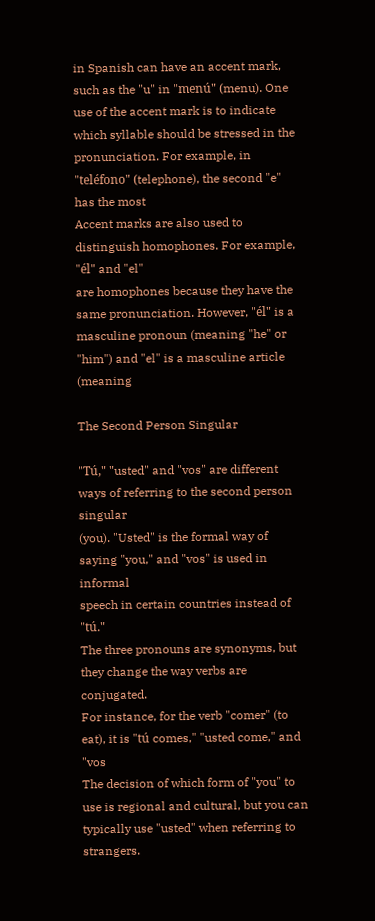in Spanish can have an accent mark, such as the "u" in "menú" (menu). One
use of the accent mark is to indicate which syllable should be stressed in the
pronunciation. For example, in "teléfono" (telephone), the second "e" has the most
Accent marks are also used to distinguish homophones. For example, "él" and "el"
are homophones because they have the same pronunciation. However, "él" is a
masculine pronoun (meaning "he" or "him") and "el" is a masculine article (meaning

The Second Person Singular

"Tú," "usted" and "vos" are different ways of referring to the second person singular
(you). "Usted" is the formal way of saying "you," and "vos" is used in informal
speech in certain countries instead of "tú."
The three pronouns are synonyms, but they change the way verbs are conjugated.
For instance, for the verb "comer" (to eat), it is "tú comes," "usted come," and "vos
The decision of which form of "you" to use is regional and cultural, but you can
typically use "usted" when referring to strangers.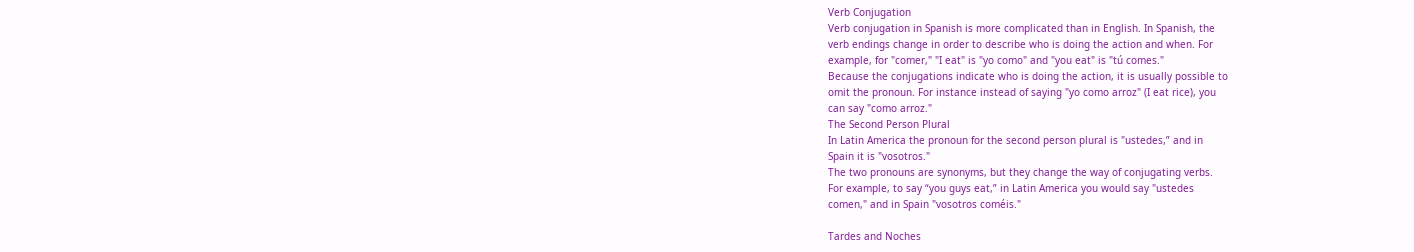Verb Conjugation
Verb conjugation in Spanish is more complicated than in English. In Spanish, the
verb endings change in order to describe who is doing the action and when. For
example, for "comer," "I eat" is "yo como" and "you eat" is "tú comes."
Because the conjugations indicate who is doing the action, it is usually possible to
omit the pronoun. For instance instead of saying "yo como arroz" (I eat rice), you
can say "como arroz."
The Second Person Plural
In Latin America the pronoun for the second person plural is "ustedes,” and in
Spain it is "vosotros."
The two pronouns are synonyms, but they change the way of conjugating verbs.
For example, to say “you guys eat,” in Latin America you would say "ustedes
comen," and in Spain "vosotros coméis."

Tardes and Noches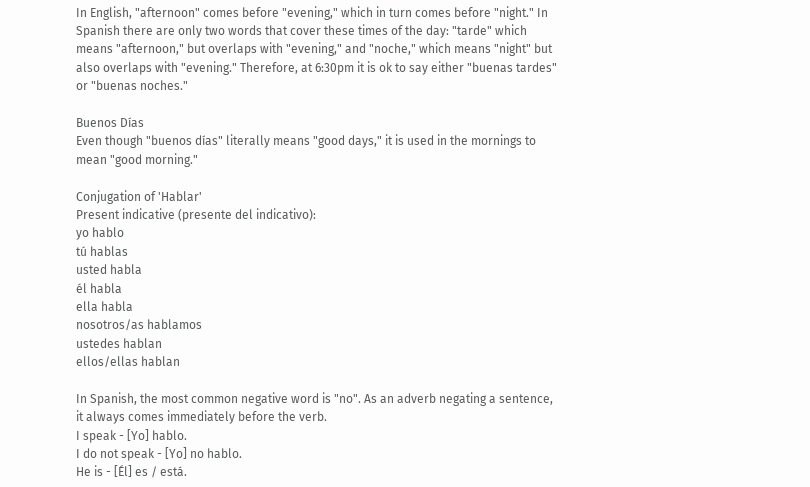In English, "afternoon" comes before "evening," which in turn comes before "night." In
Spanish there are only two words that cover these times of the day: "tarde" which
means "afternoon," but overlaps with "evening," and "noche," which means "night" but
also overlaps with "evening." Therefore, at 6:30pm it is ok to say either "buenas tardes"
or "buenas noches."

Buenos Días
Even though "buenos días" literally means "good days," it is used in the mornings to
mean "good morning."

Conjugation of 'Hablar'
Present indicative (presente del indicativo):
yo hablo
tú hablas
usted habla
él habla
ella habla
nosotros/as hablamos
ustedes hablan
ellos/ellas hablan

In Spanish, the most common negative word is "no". As an adverb negating a sentence,
it always comes immediately before the verb.
I speak - [Yo] hablo.
I do not speak - [Yo] no hablo.
He is - [Él] es / está.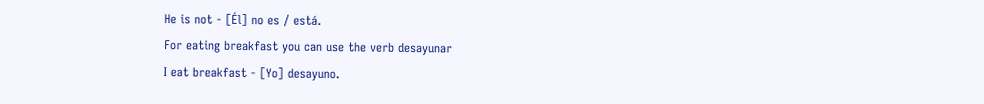He is not - [Él] no es / está.
For eating breakfast you can use the verb desayunar
I eat breakfast - [Yo] desayuno.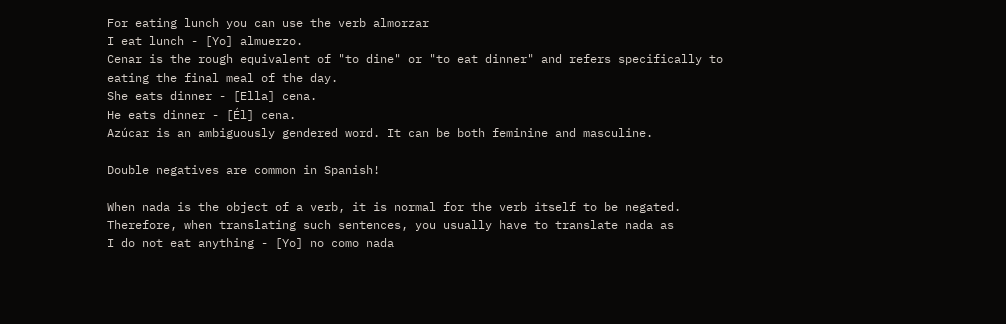For eating lunch you can use the verb almorzar
I eat lunch - [Yo] almuerzo.
Cenar is the rough equivalent of "to dine" or "to eat dinner" and refers specifically to
eating the final meal of the day.
She eats dinner - [Ella] cena.
He eats dinner - [Él] cena.
Azúcar is an ambiguously gendered word. It can be both feminine and masculine.

Double negatives are common in Spanish!

When nada is the object of a verb, it is normal for the verb itself to be negated.
Therefore, when translating such sentences, you usually have to translate nada as
I do not eat anything - [Yo] no como nada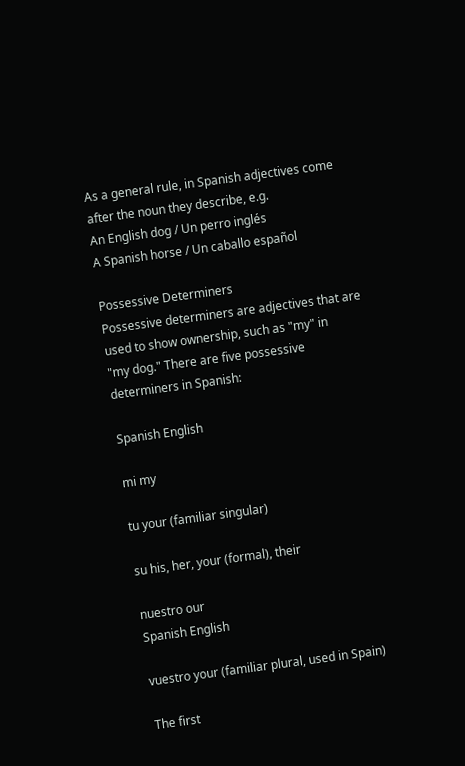As a general rule, in Spanish adjectives come after the noun they describe, e.g.
An English dog / Un perro inglés
A Spanish horse / Un caballo español

Possessive Determiners
Possessive determiners are adjectives that are used to show ownership, such as "my" in
"my dog." There are five possessive determiners in Spanish:

Spanish English

mi my

tu your (familiar singular)

su his, her, your (formal), their

nuestro our
Spanish English

vuestro your (familiar plural, used in Spain)

The first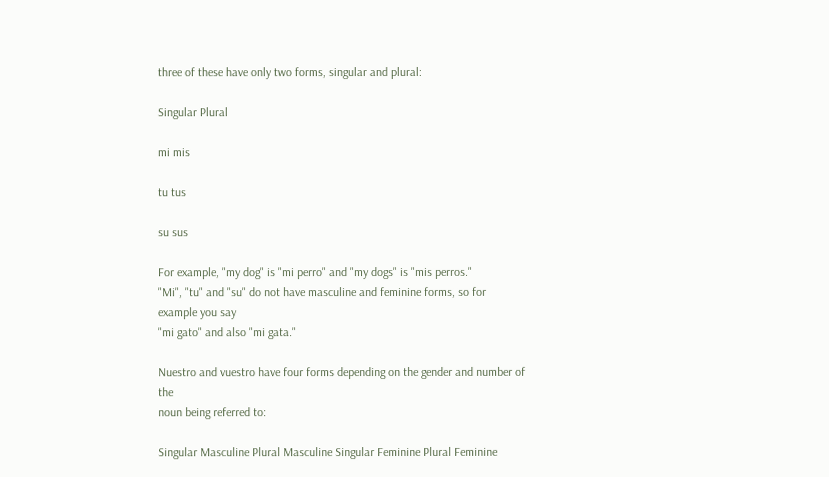three of these have only two forms, singular and plural:

Singular Plural

mi mis

tu tus

su sus

For example, "my dog" is "mi perro" and "my dogs" is "mis perros."
"Mi", "tu" and "su" do not have masculine and feminine forms, so for example you say
"mi gato" and also "mi gata."

Nuestro and vuestro have four forms depending on the gender and number of the
noun being referred to:

Singular Masculine Plural Masculine Singular Feminine Plural Feminine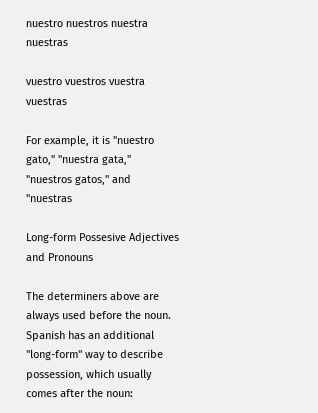nuestro nuestros nuestra nuestras

vuestro vuestros vuestra vuestras

For example, it is "nuestro gato," "nuestra gata," "nuestros gatos," and "nuestras

Long-form Possesive Adjectives and Pronouns

The determiners above are always used before the noun. Spanish has an additional
"long-form" way to describe possession, which usually comes after the noun: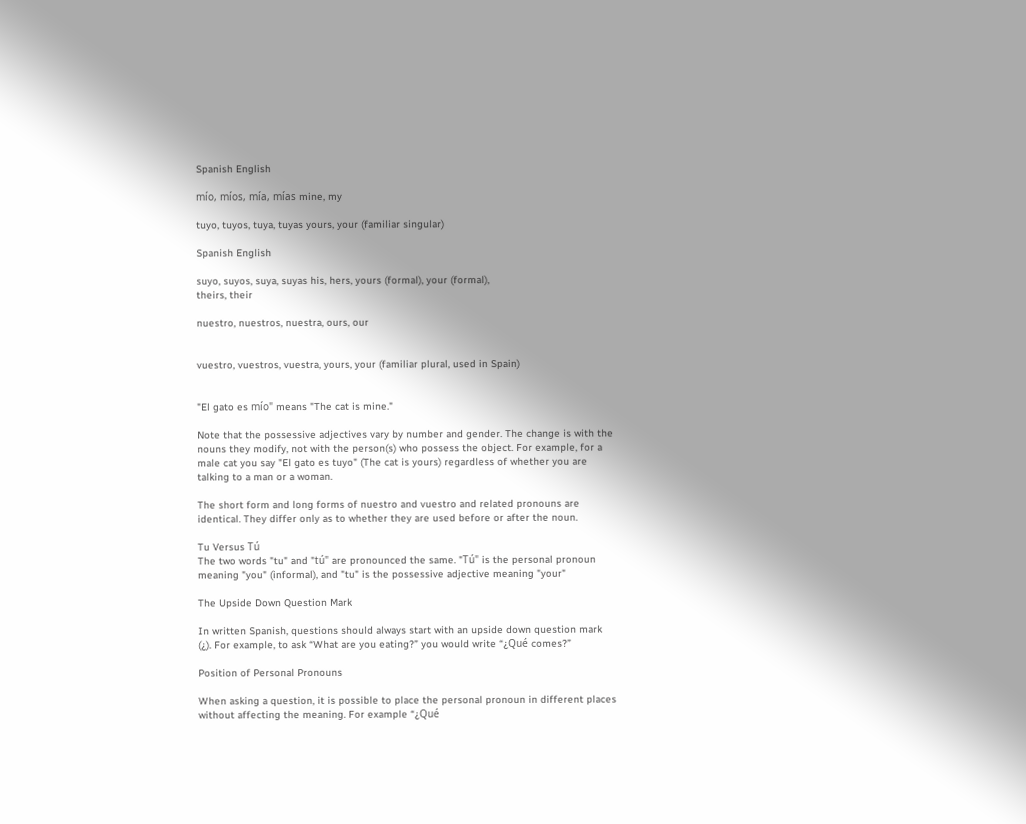Spanish English

mío, míos, mía, mías mine, my

tuyo, tuyos, tuya, tuyas yours, your (familiar singular)

Spanish English

suyo, suyos, suya, suyas his, hers, yours (formal), your (formal),
theirs, their

nuestro, nuestros, nuestra, ours, our


vuestro, vuestros, vuestra, yours, your (familiar plural, used in Spain)


"El gato es mío" means "The cat is mine."

Note that the possessive adjectives vary by number and gender. The change is with the
nouns they modify, not with the person(s) who possess the object. For example, for a
male cat you say "El gato es tuyo" (The cat is yours) regardless of whether you are
talking to a man or a woman.

The short form and long forms of nuestro and vuestro and related pronouns are
identical. They differ only as to whether they are used before or after the noun.

Tu Versus Tú
The two words "tu" and "tú" are pronounced the same. "Tú" is the personal pronoun
meaning "you" (informal), and "tu" is the possessive adjective meaning "your"

The Upside Down Question Mark

In written Spanish, questions should always start with an upside down question mark
(¿). For example, to ask “What are you eating?” you would write “¿Qué comes?”

Position of Personal Pronouns

When asking a question, it is possible to place the personal pronoun in different places
without affecting the meaning. For example “¿Qué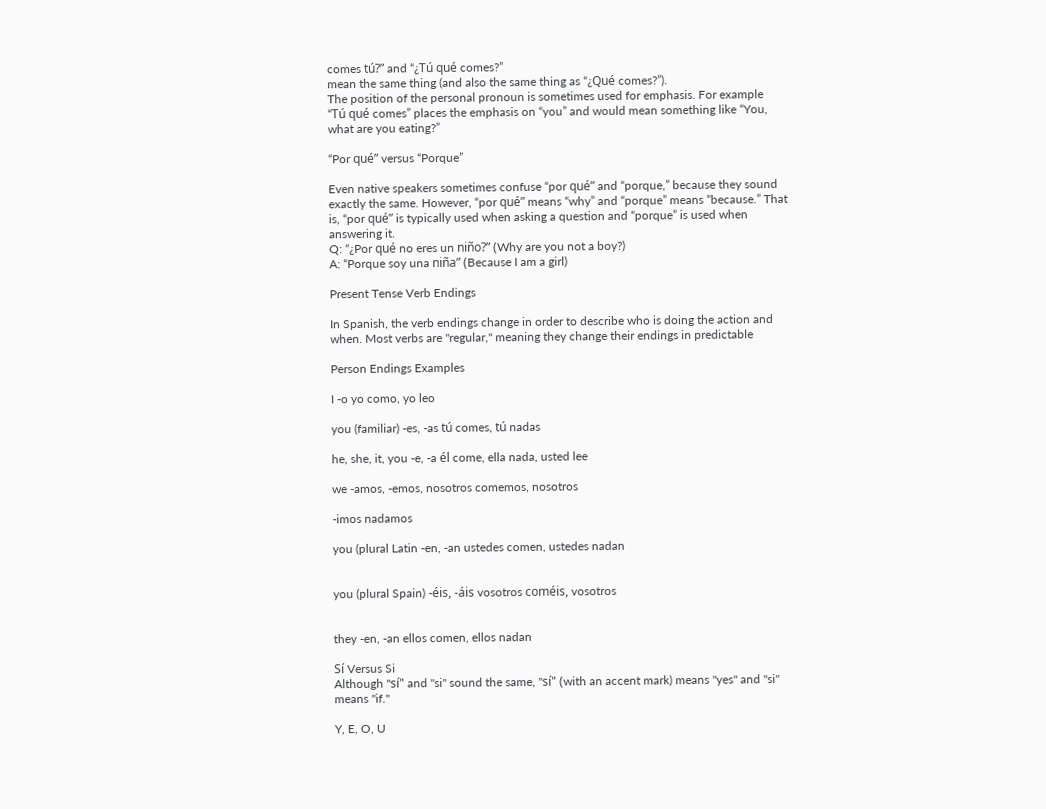comes tú?” and “¿Tú qué comes?”
mean the same thing (and also the same thing as “¿Qué comes?”).
The position of the personal pronoun is sometimes used for emphasis. For example
“Tú qué comes” places the emphasis on “you” and would mean something like “You,
what are you eating?”

“Por qué” versus “Porque”

Even native speakers sometimes confuse “por qué” and “porque,” because they sound
exactly the same. However, “por qué” means “why” and “porque” means “because.” That
is, “por qué” is typically used when asking a question and “porque” is used when
answering it.
Q: “¿Por qué no eres un niño?” (Why are you not a boy?)
A: “Porque soy una niña” (Because I am a girl)

Present Tense Verb Endings

In Spanish, the verb endings change in order to describe who is doing the action and
when. Most verbs are "regular," meaning they change their endings in predictable

Person Endings Examples

I -o yo como, yo leo

you (familiar) -es, -as tú comes, tú nadas

he, she, it, you -e, -a él come, ella nada, usted lee

we -amos, -emos, nosotros comemos, nosotros

-imos nadamos

you (plural Latin -en, -an ustedes comen, ustedes nadan


you (plural Spain) -éis, -áis vosotros coméis, vosotros


they -en, -an ellos comen, ellos nadan

Sí Versus Si
Although "sí" and "si" sound the same, "sí" (with an accent mark) means "yes" and "si"
means "if."

Y, E, O, U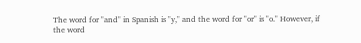The word for "and" in Spanish is "y," and the word for "or" is "o." However, if the word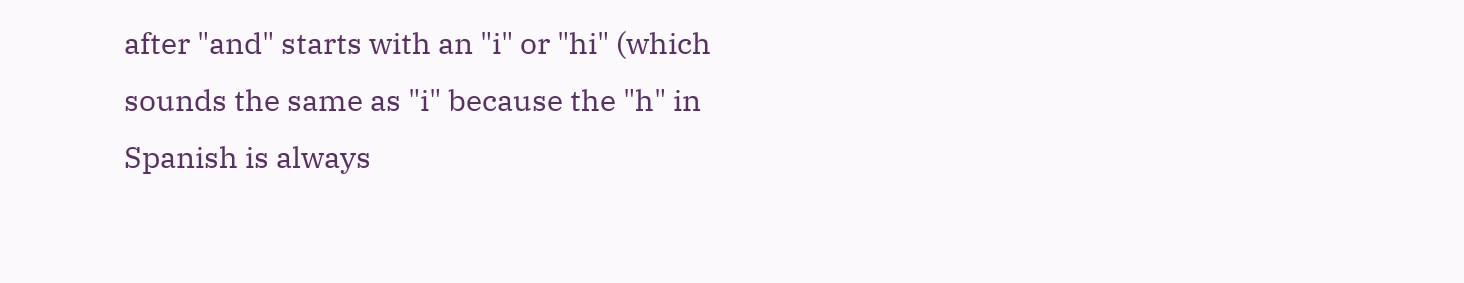after "and" starts with an "i" or "hi" (which sounds the same as "i" because the "h" in
Spanish is always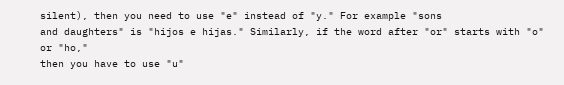silent), then you need to use "e" instead of "y." For example "sons
and daughters" is "hijos e hijas." Similarly, if the word after "or" starts with "o" or "ho,"
then you have to use "u"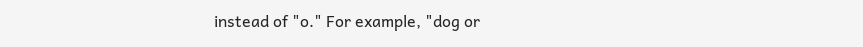instead of "o." For example, "dog or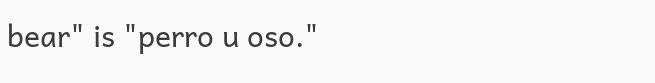bear" is "perro u oso."